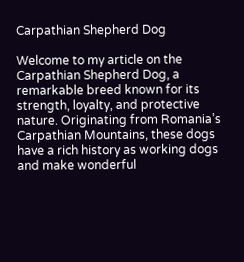Carpathian Shepherd Dog

Welcome to my article on the Carpathian Shepherd Dog, a remarkable breed known for its strength, loyalty, and protective nature. Originating from Romania’s Carpathian Mountains, these dogs have a rich history as working dogs and make wonderful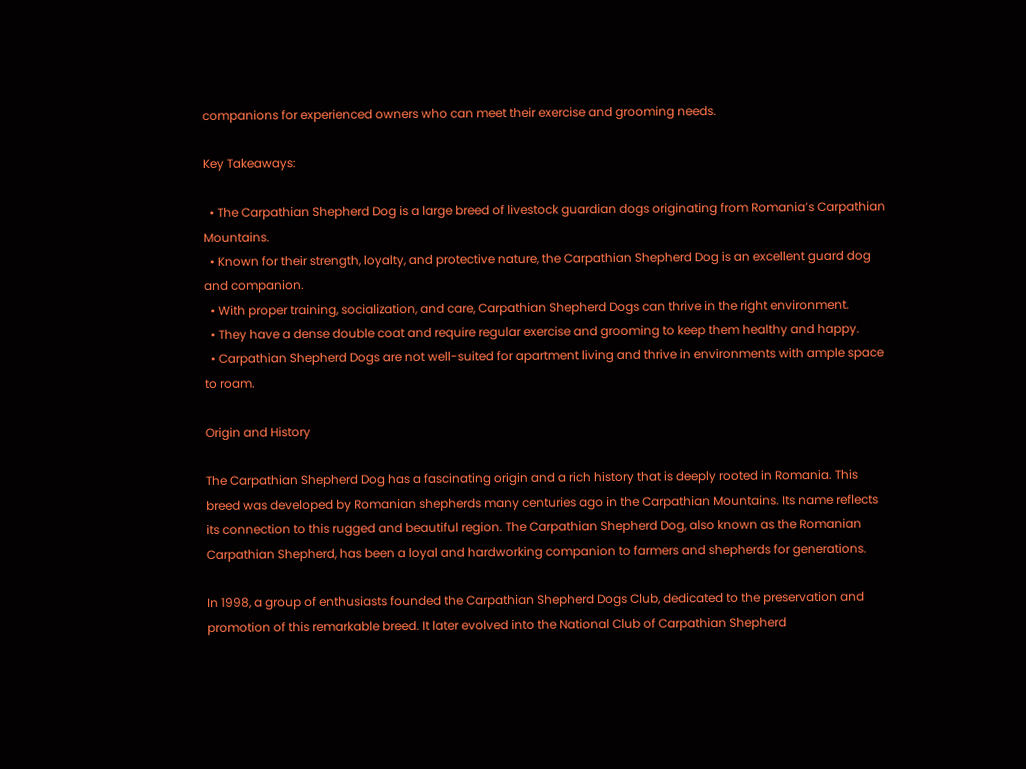companions for experienced owners who can meet their exercise and grooming needs.

Key Takeaways:

  • The Carpathian Shepherd Dog is a large breed of livestock guardian dogs originating from Romania’s Carpathian Mountains.
  • Known for their strength, loyalty, and protective nature, the Carpathian Shepherd Dog is an excellent guard dog and companion.
  • With proper training, socialization, and care, Carpathian Shepherd Dogs can thrive in the right environment.
  • They have a dense double coat and require regular exercise and grooming to keep them healthy and happy.
  • Carpathian Shepherd Dogs are not well-suited for apartment living and thrive in environments with ample space to roam.

Origin and History

The Carpathian Shepherd Dog has a fascinating origin and a rich history that is deeply rooted in Romania. This breed was developed by Romanian shepherds many centuries ago in the Carpathian Mountains. Its name reflects its connection to this rugged and beautiful region. The Carpathian Shepherd Dog, also known as the Romanian Carpathian Shepherd, has been a loyal and hardworking companion to farmers and shepherds for generations.

In 1998, a group of enthusiasts founded the Carpathian Shepherd Dogs Club, dedicated to the preservation and promotion of this remarkable breed. It later evolved into the National Club of Carpathian Shepherd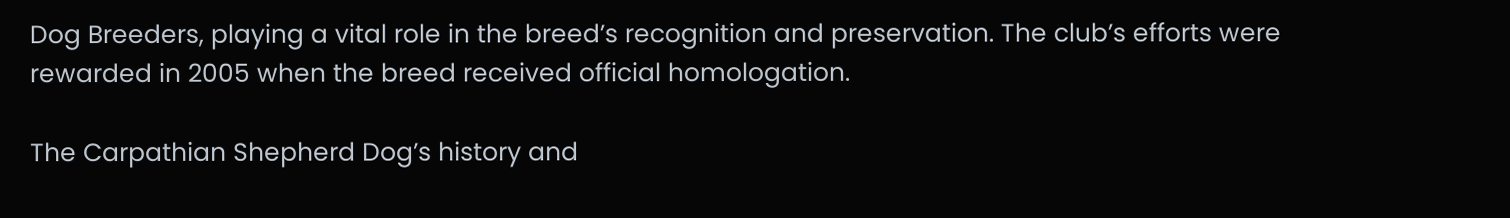Dog Breeders, playing a vital role in the breed’s recognition and preservation. The club’s efforts were rewarded in 2005 when the breed received official homologation.

The Carpathian Shepherd Dog’s history and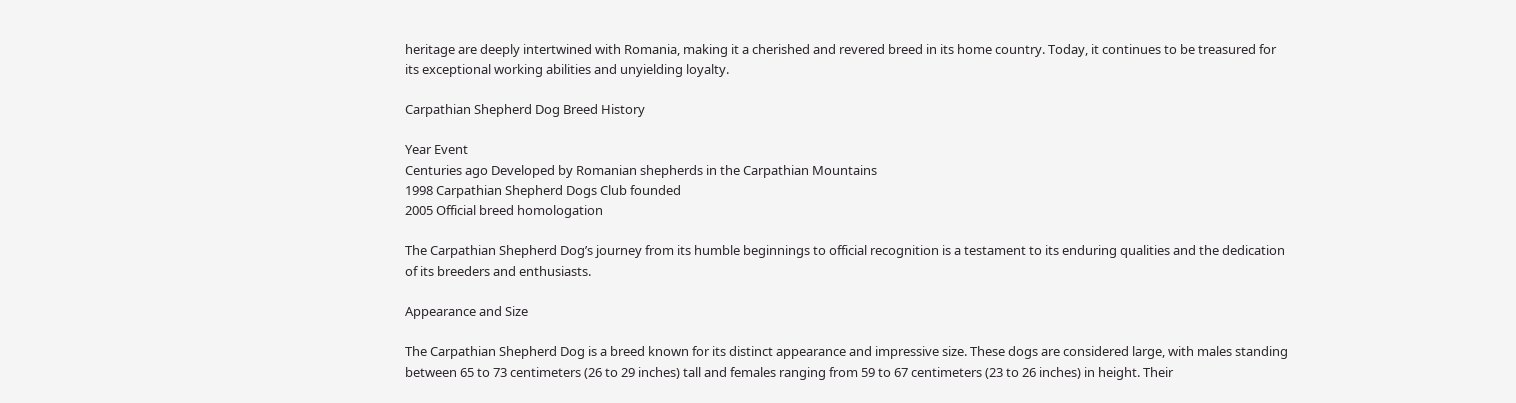heritage are deeply intertwined with Romania, making it a cherished and revered breed in its home country. Today, it continues to be treasured for its exceptional working abilities and unyielding loyalty.

Carpathian Shepherd Dog Breed History

Year Event
Centuries ago Developed by Romanian shepherds in the Carpathian Mountains
1998 Carpathian Shepherd Dogs Club founded
2005 Official breed homologation

The Carpathian Shepherd Dog’s journey from its humble beginnings to official recognition is a testament to its enduring qualities and the dedication of its breeders and enthusiasts.

Appearance and Size

The Carpathian Shepherd Dog is a breed known for its distinct appearance and impressive size. These dogs are considered large, with males standing between 65 to 73 centimeters (26 to 29 inches) tall and females ranging from 59 to 67 centimeters (23 to 26 inches) in height. Their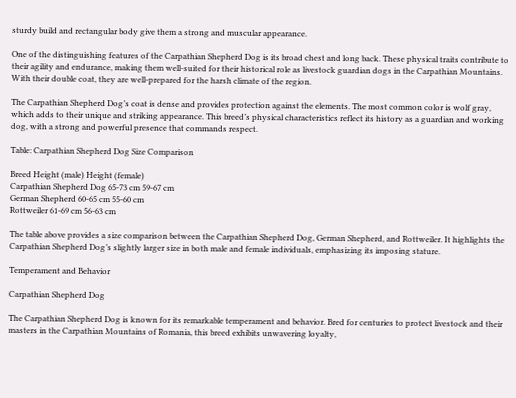sturdy build and rectangular body give them a strong and muscular appearance.

One of the distinguishing features of the Carpathian Shepherd Dog is its broad chest and long back. These physical traits contribute to their agility and endurance, making them well-suited for their historical role as livestock guardian dogs in the Carpathian Mountains. With their double coat, they are well-prepared for the harsh climate of the region.

The Carpathian Shepherd Dog’s coat is dense and provides protection against the elements. The most common color is wolf gray, which adds to their unique and striking appearance. This breed’s physical characteristics reflect its history as a guardian and working dog, with a strong and powerful presence that commands respect.

Table: Carpathian Shepherd Dog Size Comparison

Breed Height (male) Height (female)
Carpathian Shepherd Dog 65-73 cm 59-67 cm
German Shepherd 60-65 cm 55-60 cm
Rottweiler 61-69 cm 56-63 cm

The table above provides a size comparison between the Carpathian Shepherd Dog, German Shepherd, and Rottweiler. It highlights the Carpathian Shepherd Dog’s slightly larger size in both male and female individuals, emphasizing its imposing stature.

Temperament and Behavior

Carpathian Shepherd Dog

The Carpathian Shepherd Dog is known for its remarkable temperament and behavior. Bred for centuries to protect livestock and their masters in the Carpathian Mountains of Romania, this breed exhibits unwavering loyalty,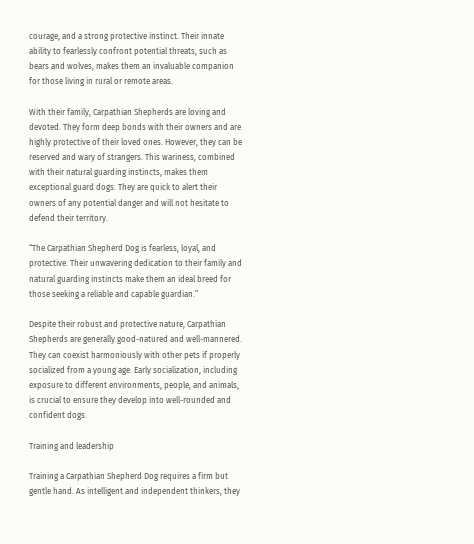courage, and a strong protective instinct. Their innate ability to fearlessly confront potential threats, such as bears and wolves, makes them an invaluable companion for those living in rural or remote areas.

With their family, Carpathian Shepherds are loving and devoted. They form deep bonds with their owners and are highly protective of their loved ones. However, they can be reserved and wary of strangers. This wariness, combined with their natural guarding instincts, makes them exceptional guard dogs. They are quick to alert their owners of any potential danger and will not hesitate to defend their territory.

“The Carpathian Shepherd Dog is fearless, loyal, and protective. Their unwavering dedication to their family and natural guarding instincts make them an ideal breed for those seeking a reliable and capable guardian.”

Despite their robust and protective nature, Carpathian Shepherds are generally good-natured and well-mannered. They can coexist harmoniously with other pets if properly socialized from a young age. Early socialization, including exposure to different environments, people, and animals, is crucial to ensure they develop into well-rounded and confident dogs.

Training and leadership

Training a Carpathian Shepherd Dog requires a firm but gentle hand. As intelligent and independent thinkers, they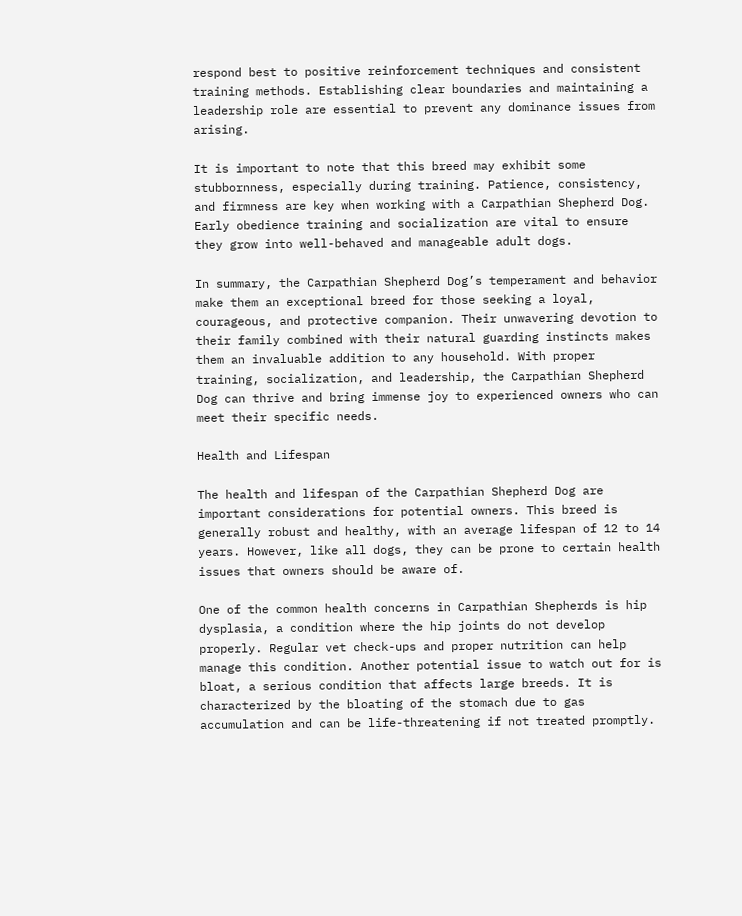respond best to positive reinforcement techniques and consistent training methods. Establishing clear boundaries and maintaining a leadership role are essential to prevent any dominance issues from arising.

It is important to note that this breed may exhibit some stubbornness, especially during training. Patience, consistency, and firmness are key when working with a Carpathian Shepherd Dog. Early obedience training and socialization are vital to ensure they grow into well-behaved and manageable adult dogs.

In summary, the Carpathian Shepherd Dog’s temperament and behavior make them an exceptional breed for those seeking a loyal, courageous, and protective companion. Their unwavering devotion to their family combined with their natural guarding instincts makes them an invaluable addition to any household. With proper training, socialization, and leadership, the Carpathian Shepherd Dog can thrive and bring immense joy to experienced owners who can meet their specific needs.

Health and Lifespan

The health and lifespan of the Carpathian Shepherd Dog are important considerations for potential owners. This breed is generally robust and healthy, with an average lifespan of 12 to 14 years. However, like all dogs, they can be prone to certain health issues that owners should be aware of.

One of the common health concerns in Carpathian Shepherds is hip dysplasia, a condition where the hip joints do not develop properly. Regular vet check-ups and proper nutrition can help manage this condition. Another potential issue to watch out for is bloat, a serious condition that affects large breeds. It is characterized by the bloating of the stomach due to gas accumulation and can be life-threatening if not treated promptly.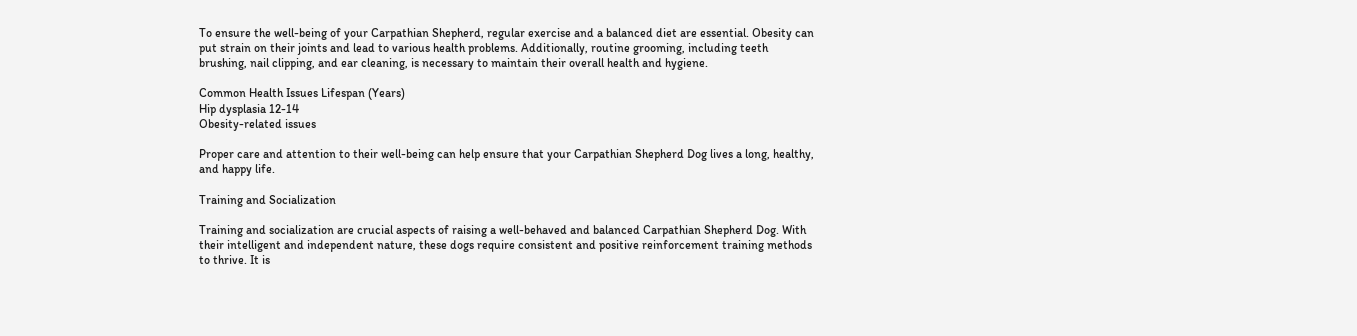To ensure the well-being of your Carpathian Shepherd, regular exercise and a balanced diet are essential. Obesity can put strain on their joints and lead to various health problems. Additionally, routine grooming, including teeth brushing, nail clipping, and ear cleaning, is necessary to maintain their overall health and hygiene.

Common Health Issues Lifespan (Years)
Hip dysplasia 12-14
Obesity-related issues

Proper care and attention to their well-being can help ensure that your Carpathian Shepherd Dog lives a long, healthy, and happy life.

Training and Socialization

Training and socialization are crucial aspects of raising a well-behaved and balanced Carpathian Shepherd Dog. With their intelligent and independent nature, these dogs require consistent and positive reinforcement training methods to thrive. It is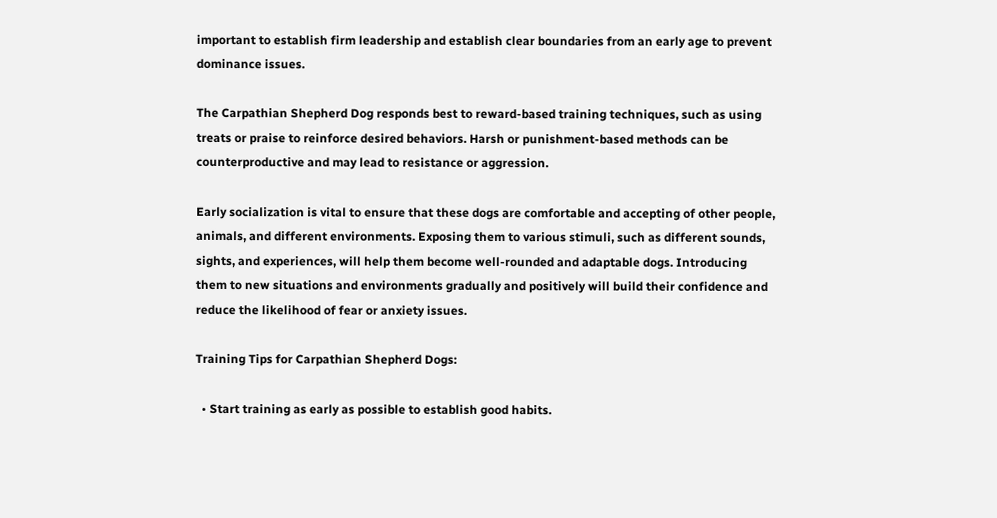important to establish firm leadership and establish clear boundaries from an early age to prevent dominance issues.

The Carpathian Shepherd Dog responds best to reward-based training techniques, such as using treats or praise to reinforce desired behaviors. Harsh or punishment-based methods can be counterproductive and may lead to resistance or aggression.

Early socialization is vital to ensure that these dogs are comfortable and accepting of other people, animals, and different environments. Exposing them to various stimuli, such as different sounds, sights, and experiences, will help them become well-rounded and adaptable dogs. Introducing them to new situations and environments gradually and positively will build their confidence and reduce the likelihood of fear or anxiety issues.

Training Tips for Carpathian Shepherd Dogs:

  • Start training as early as possible to establish good habits.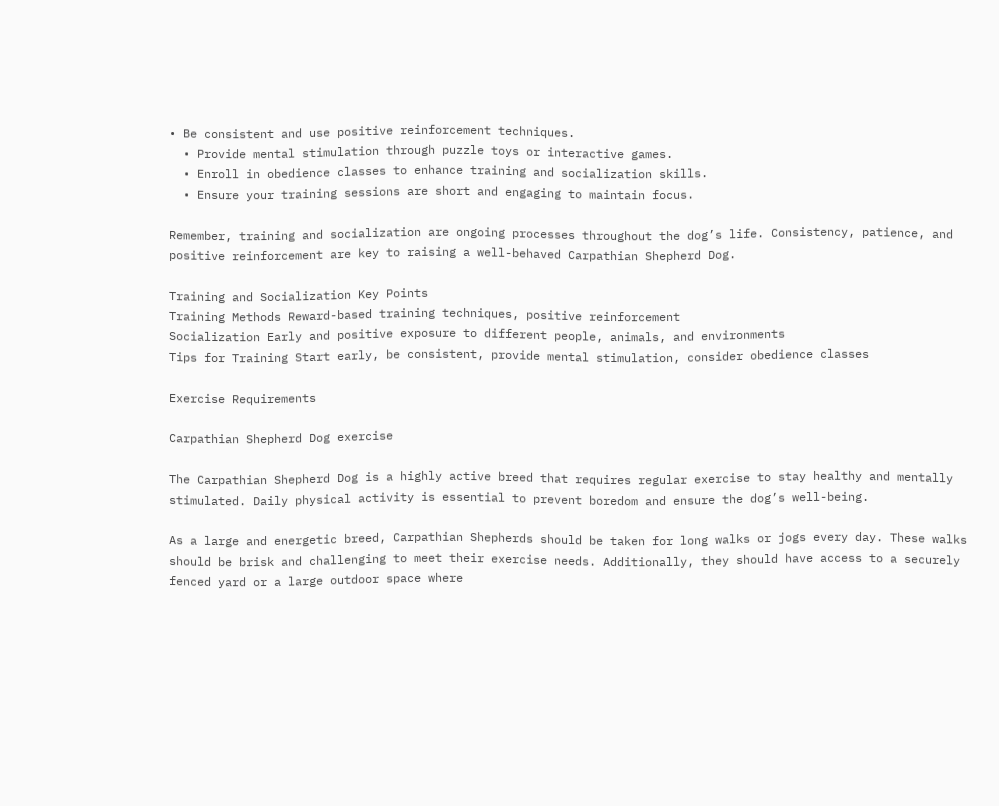• Be consistent and use positive reinforcement techniques.
  • Provide mental stimulation through puzzle toys or interactive games.
  • Enroll in obedience classes to enhance training and socialization skills.
  • Ensure your training sessions are short and engaging to maintain focus.

Remember, training and socialization are ongoing processes throughout the dog’s life. Consistency, patience, and positive reinforcement are key to raising a well-behaved Carpathian Shepherd Dog.

Training and Socialization Key Points
Training Methods Reward-based training techniques, positive reinforcement
Socialization Early and positive exposure to different people, animals, and environments
Tips for Training Start early, be consistent, provide mental stimulation, consider obedience classes

Exercise Requirements

Carpathian Shepherd Dog exercise

The Carpathian Shepherd Dog is a highly active breed that requires regular exercise to stay healthy and mentally stimulated. Daily physical activity is essential to prevent boredom and ensure the dog’s well-being.

As a large and energetic breed, Carpathian Shepherds should be taken for long walks or jogs every day. These walks should be brisk and challenging to meet their exercise needs. Additionally, they should have access to a securely fenced yard or a large outdoor space where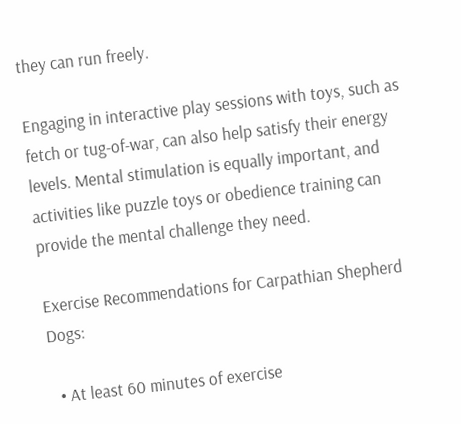they can run freely.

Engaging in interactive play sessions with toys, such as fetch or tug-of-war, can also help satisfy their energy levels. Mental stimulation is equally important, and activities like puzzle toys or obedience training can provide the mental challenge they need.

Exercise Recommendations for Carpathian Shepherd Dogs:

  • At least 60 minutes of exercise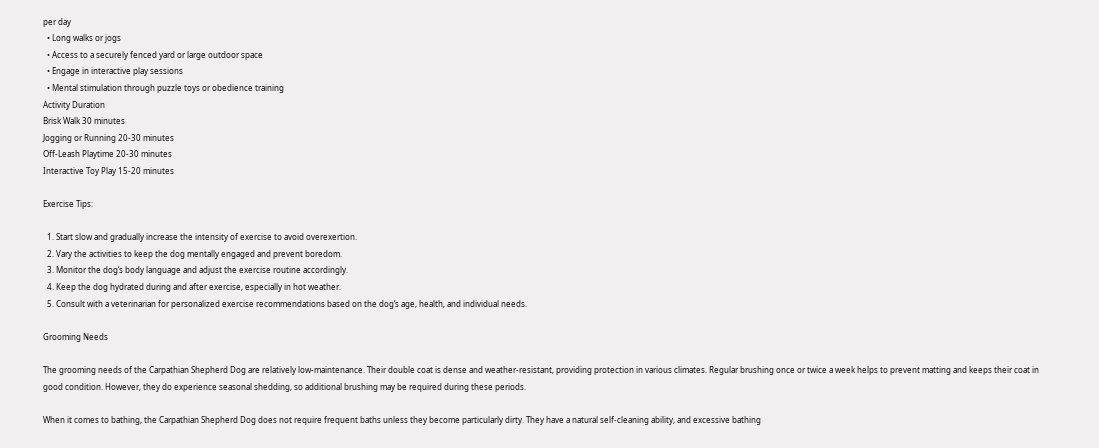per day
  • Long walks or jogs
  • Access to a securely fenced yard or large outdoor space
  • Engage in interactive play sessions
  • Mental stimulation through puzzle toys or obedience training
Activity Duration
Brisk Walk 30 minutes
Jogging or Running 20-30 minutes
Off-Leash Playtime 20-30 minutes
Interactive Toy Play 15-20 minutes

Exercise Tips:

  1. Start slow and gradually increase the intensity of exercise to avoid overexertion.
  2. Vary the activities to keep the dog mentally engaged and prevent boredom.
  3. Monitor the dog’s body language and adjust the exercise routine accordingly.
  4. Keep the dog hydrated during and after exercise, especially in hot weather.
  5. Consult with a veterinarian for personalized exercise recommendations based on the dog’s age, health, and individual needs.

Grooming Needs

The grooming needs of the Carpathian Shepherd Dog are relatively low-maintenance. Their double coat is dense and weather-resistant, providing protection in various climates. Regular brushing once or twice a week helps to prevent matting and keeps their coat in good condition. However, they do experience seasonal shedding, so additional brushing may be required during these periods.

When it comes to bathing, the Carpathian Shepherd Dog does not require frequent baths unless they become particularly dirty. They have a natural self-cleaning ability, and excessive bathing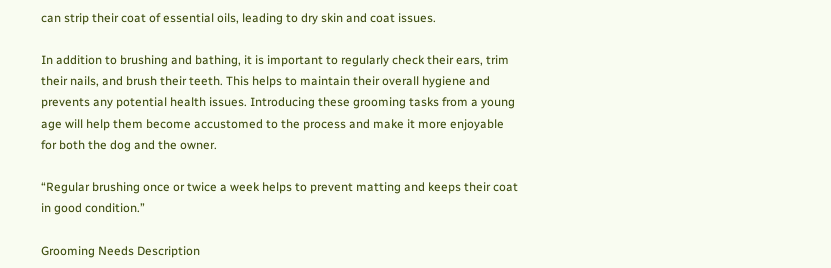can strip their coat of essential oils, leading to dry skin and coat issues.

In addition to brushing and bathing, it is important to regularly check their ears, trim their nails, and brush their teeth. This helps to maintain their overall hygiene and prevents any potential health issues. Introducing these grooming tasks from a young age will help them become accustomed to the process and make it more enjoyable for both the dog and the owner.

“Regular brushing once or twice a week helps to prevent matting and keeps their coat in good condition.”

Grooming Needs Description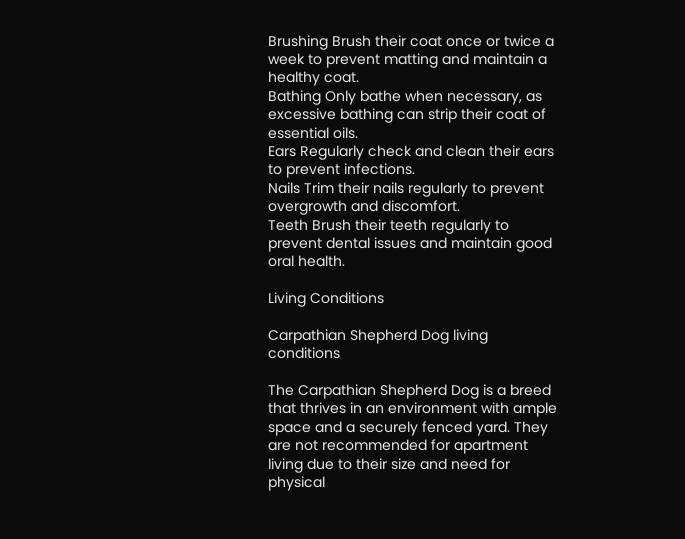Brushing Brush their coat once or twice a week to prevent matting and maintain a healthy coat.
Bathing Only bathe when necessary, as excessive bathing can strip their coat of essential oils.
Ears Regularly check and clean their ears to prevent infections.
Nails Trim their nails regularly to prevent overgrowth and discomfort.
Teeth Brush their teeth regularly to prevent dental issues and maintain good oral health.

Living Conditions

Carpathian Shepherd Dog living conditions

The Carpathian Shepherd Dog is a breed that thrives in an environment with ample space and a securely fenced yard. They are not recommended for apartment living due to their size and need for physical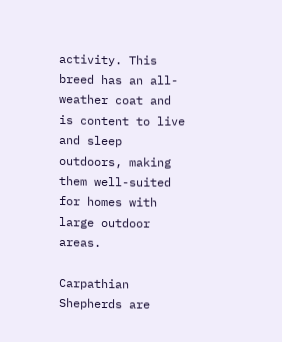activity. This breed has an all-weather coat and is content to live and sleep outdoors, making them well-suited for homes with large outdoor areas.

Carpathian Shepherds are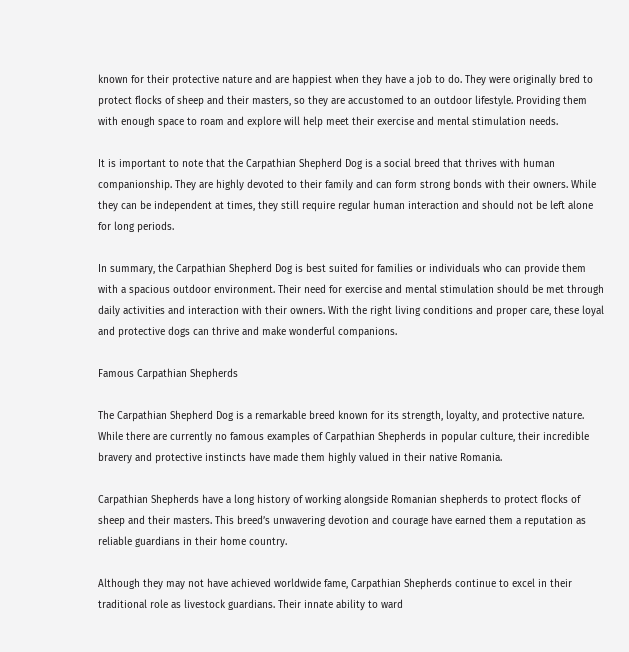known for their protective nature and are happiest when they have a job to do. They were originally bred to protect flocks of sheep and their masters, so they are accustomed to an outdoor lifestyle. Providing them with enough space to roam and explore will help meet their exercise and mental stimulation needs.

It is important to note that the Carpathian Shepherd Dog is a social breed that thrives with human companionship. They are highly devoted to their family and can form strong bonds with their owners. While they can be independent at times, they still require regular human interaction and should not be left alone for long periods.

In summary, the Carpathian Shepherd Dog is best suited for families or individuals who can provide them with a spacious outdoor environment. Their need for exercise and mental stimulation should be met through daily activities and interaction with their owners. With the right living conditions and proper care, these loyal and protective dogs can thrive and make wonderful companions.

Famous Carpathian Shepherds

The Carpathian Shepherd Dog is a remarkable breed known for its strength, loyalty, and protective nature. While there are currently no famous examples of Carpathian Shepherds in popular culture, their incredible bravery and protective instincts have made them highly valued in their native Romania.

Carpathian Shepherds have a long history of working alongside Romanian shepherds to protect flocks of sheep and their masters. This breed’s unwavering devotion and courage have earned them a reputation as reliable guardians in their home country.

Although they may not have achieved worldwide fame, Carpathian Shepherds continue to excel in their traditional role as livestock guardians. Their innate ability to ward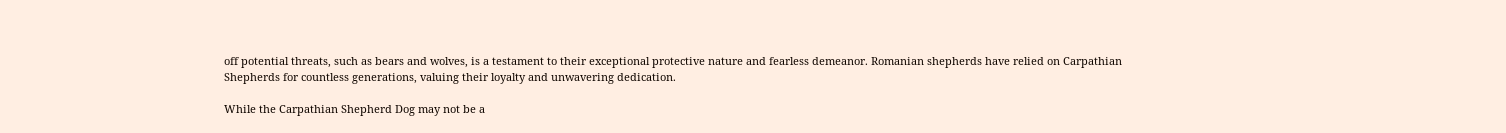off potential threats, such as bears and wolves, is a testament to their exceptional protective nature and fearless demeanor. Romanian shepherds have relied on Carpathian Shepherds for countless generations, valuing their loyalty and unwavering dedication.

While the Carpathian Shepherd Dog may not be a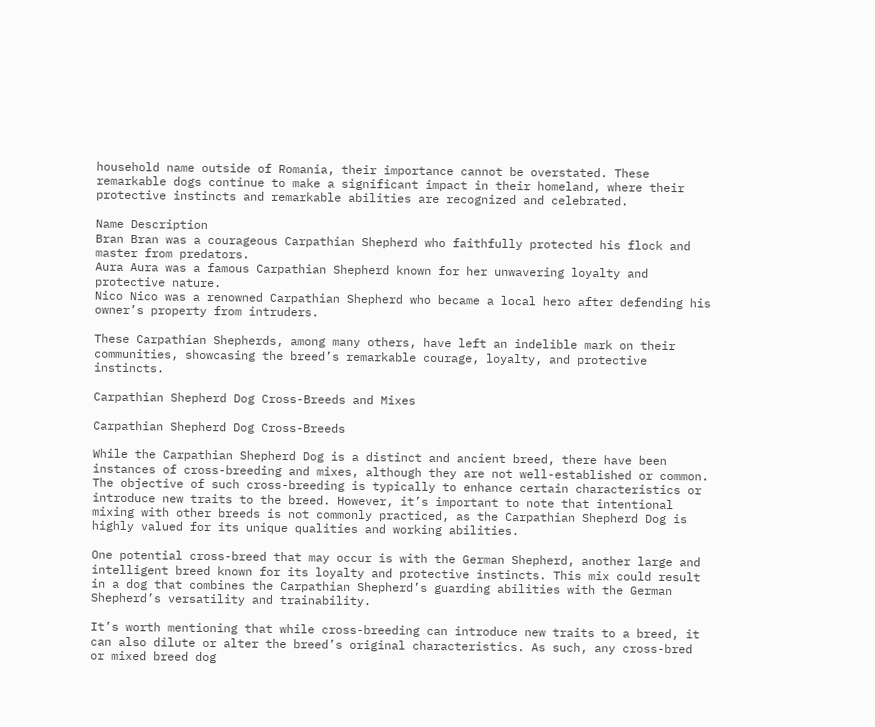household name outside of Romania, their importance cannot be overstated. These remarkable dogs continue to make a significant impact in their homeland, where their protective instincts and remarkable abilities are recognized and celebrated.

Name Description
Bran Bran was a courageous Carpathian Shepherd who faithfully protected his flock and master from predators.
Aura Aura was a famous Carpathian Shepherd known for her unwavering loyalty and protective nature.
Nico Nico was a renowned Carpathian Shepherd who became a local hero after defending his owner’s property from intruders.

These Carpathian Shepherds, among many others, have left an indelible mark on their communities, showcasing the breed’s remarkable courage, loyalty, and protective instincts.

Carpathian Shepherd Dog Cross-Breeds and Mixes

Carpathian Shepherd Dog Cross-Breeds

While the Carpathian Shepherd Dog is a distinct and ancient breed, there have been instances of cross-breeding and mixes, although they are not well-established or common. The objective of such cross-breeding is typically to enhance certain characteristics or introduce new traits to the breed. However, it’s important to note that intentional mixing with other breeds is not commonly practiced, as the Carpathian Shepherd Dog is highly valued for its unique qualities and working abilities.

One potential cross-breed that may occur is with the German Shepherd, another large and intelligent breed known for its loyalty and protective instincts. This mix could result in a dog that combines the Carpathian Shepherd’s guarding abilities with the German Shepherd’s versatility and trainability.

It’s worth mentioning that while cross-breeding can introduce new traits to a breed, it can also dilute or alter the breed’s original characteristics. As such, any cross-bred or mixed breed dog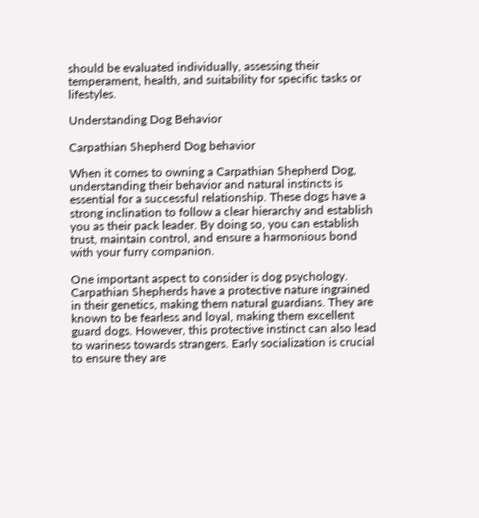should be evaluated individually, assessing their temperament, health, and suitability for specific tasks or lifestyles.

Understanding Dog Behavior

Carpathian Shepherd Dog behavior

When it comes to owning a Carpathian Shepherd Dog, understanding their behavior and natural instincts is essential for a successful relationship. These dogs have a strong inclination to follow a clear hierarchy and establish you as their pack leader. By doing so, you can establish trust, maintain control, and ensure a harmonious bond with your furry companion.

One important aspect to consider is dog psychology. Carpathian Shepherds have a protective nature ingrained in their genetics, making them natural guardians. They are known to be fearless and loyal, making them excellent guard dogs. However, this protective instinct can also lead to wariness towards strangers. Early socialization is crucial to ensure they are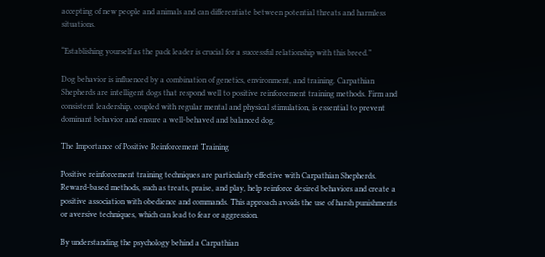accepting of new people and animals and can differentiate between potential threats and harmless situations.

“Establishing yourself as the pack leader is crucial for a successful relationship with this breed.”

Dog behavior is influenced by a combination of genetics, environment, and training. Carpathian Shepherds are intelligent dogs that respond well to positive reinforcement training methods. Firm and consistent leadership, coupled with regular mental and physical stimulation, is essential to prevent dominant behavior and ensure a well-behaved and balanced dog.

The Importance of Positive Reinforcement Training

Positive reinforcement training techniques are particularly effective with Carpathian Shepherds. Reward-based methods, such as treats, praise, and play, help reinforce desired behaviors and create a positive association with obedience and commands. This approach avoids the use of harsh punishments or aversive techniques, which can lead to fear or aggression.

By understanding the psychology behind a Carpathian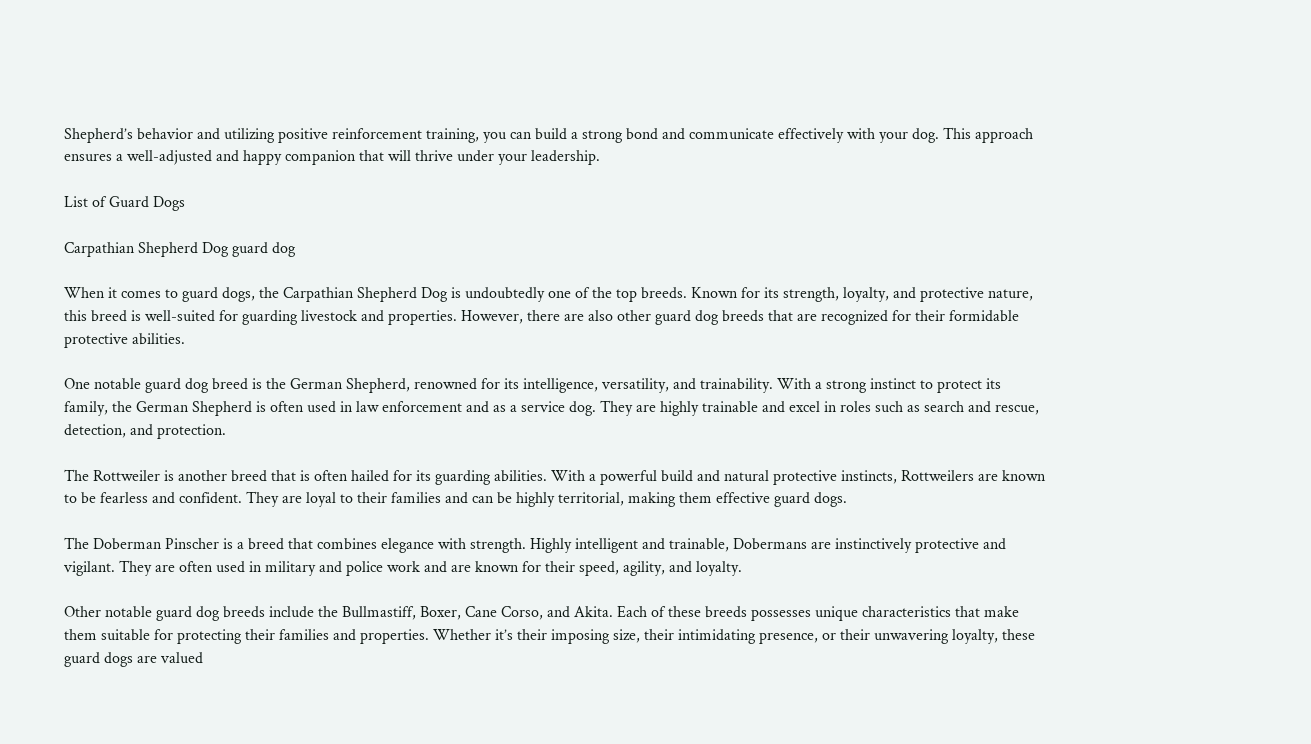Shepherd’s behavior and utilizing positive reinforcement training, you can build a strong bond and communicate effectively with your dog. This approach ensures a well-adjusted and happy companion that will thrive under your leadership.

List of Guard Dogs

Carpathian Shepherd Dog guard dog

When it comes to guard dogs, the Carpathian Shepherd Dog is undoubtedly one of the top breeds. Known for its strength, loyalty, and protective nature, this breed is well-suited for guarding livestock and properties. However, there are also other guard dog breeds that are recognized for their formidable protective abilities.

One notable guard dog breed is the German Shepherd, renowned for its intelligence, versatility, and trainability. With a strong instinct to protect its family, the German Shepherd is often used in law enforcement and as a service dog. They are highly trainable and excel in roles such as search and rescue, detection, and protection.

The Rottweiler is another breed that is often hailed for its guarding abilities. With a powerful build and natural protective instincts, Rottweilers are known to be fearless and confident. They are loyal to their families and can be highly territorial, making them effective guard dogs.

The Doberman Pinscher is a breed that combines elegance with strength. Highly intelligent and trainable, Dobermans are instinctively protective and vigilant. They are often used in military and police work and are known for their speed, agility, and loyalty.

Other notable guard dog breeds include the Bullmastiff, Boxer, Cane Corso, and Akita. Each of these breeds possesses unique characteristics that make them suitable for protecting their families and properties. Whether it’s their imposing size, their intimidating presence, or their unwavering loyalty, these guard dogs are valued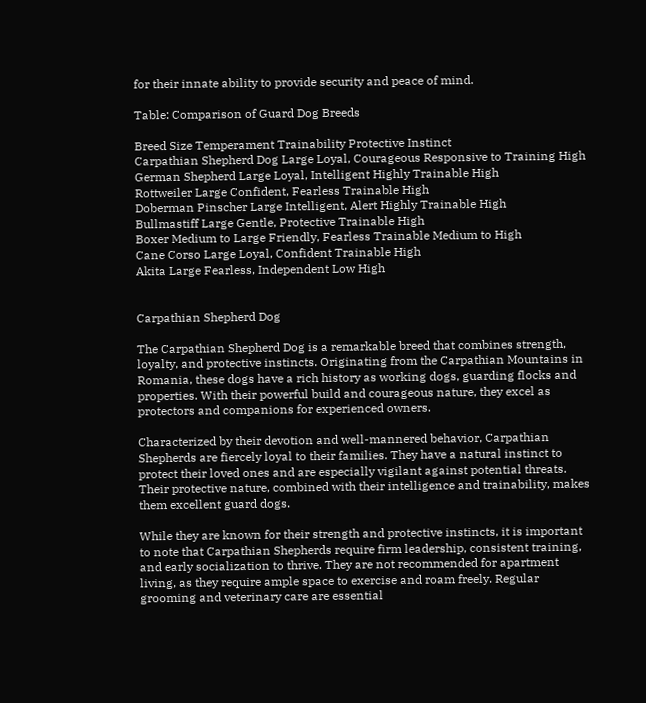for their innate ability to provide security and peace of mind.

Table: Comparison of Guard Dog Breeds

Breed Size Temperament Trainability Protective Instinct
Carpathian Shepherd Dog Large Loyal, Courageous Responsive to Training High
German Shepherd Large Loyal, Intelligent Highly Trainable High
Rottweiler Large Confident, Fearless Trainable High
Doberman Pinscher Large Intelligent, Alert Highly Trainable High
Bullmastiff Large Gentle, Protective Trainable High
Boxer Medium to Large Friendly, Fearless Trainable Medium to High
Cane Corso Large Loyal, Confident Trainable High
Akita Large Fearless, Independent Low High


Carpathian Shepherd Dog

The Carpathian Shepherd Dog is a remarkable breed that combines strength, loyalty, and protective instincts. Originating from the Carpathian Mountains in Romania, these dogs have a rich history as working dogs, guarding flocks and properties. With their powerful build and courageous nature, they excel as protectors and companions for experienced owners.

Characterized by their devotion and well-mannered behavior, Carpathian Shepherds are fiercely loyal to their families. They have a natural instinct to protect their loved ones and are especially vigilant against potential threats. Their protective nature, combined with their intelligence and trainability, makes them excellent guard dogs.

While they are known for their strength and protective instincts, it is important to note that Carpathian Shepherds require firm leadership, consistent training, and early socialization to thrive. They are not recommended for apartment living, as they require ample space to exercise and roam freely. Regular grooming and veterinary care are essential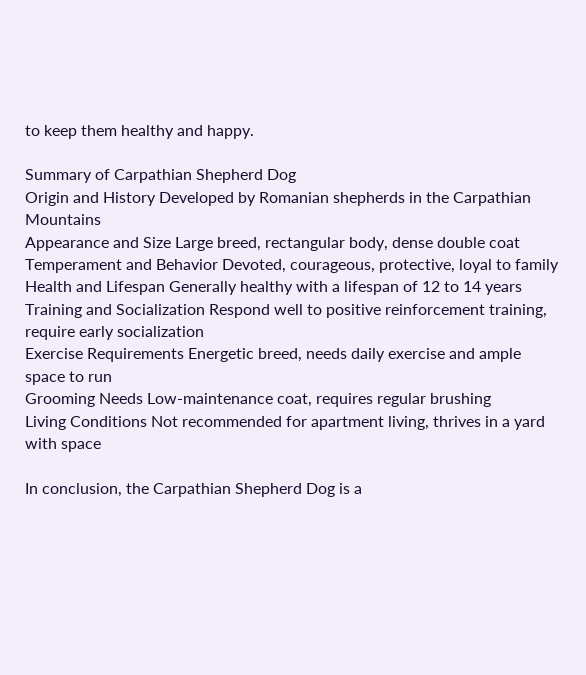to keep them healthy and happy.

Summary of Carpathian Shepherd Dog
Origin and History Developed by Romanian shepherds in the Carpathian Mountains
Appearance and Size Large breed, rectangular body, dense double coat
Temperament and Behavior Devoted, courageous, protective, loyal to family
Health and Lifespan Generally healthy with a lifespan of 12 to 14 years
Training and Socialization Respond well to positive reinforcement training, require early socialization
Exercise Requirements Energetic breed, needs daily exercise and ample space to run
Grooming Needs Low-maintenance coat, requires regular brushing
Living Conditions Not recommended for apartment living, thrives in a yard with space

In conclusion, the Carpathian Shepherd Dog is a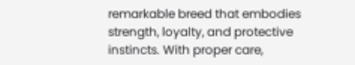remarkable breed that embodies strength, loyalty, and protective instincts. With proper care,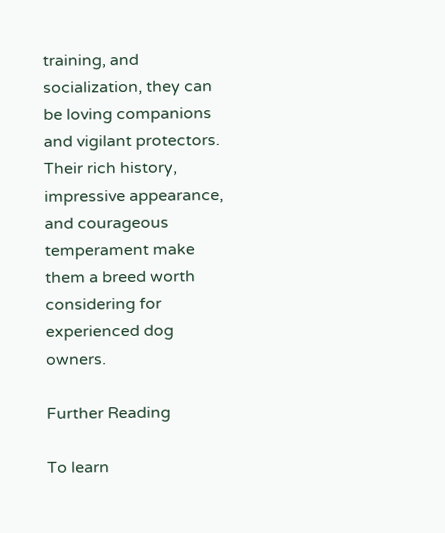training, and socialization, they can be loving companions and vigilant protectors. Their rich history, impressive appearance, and courageous temperament make them a breed worth considering for experienced dog owners.

Further Reading

To learn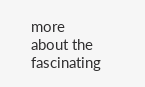more about the fascinating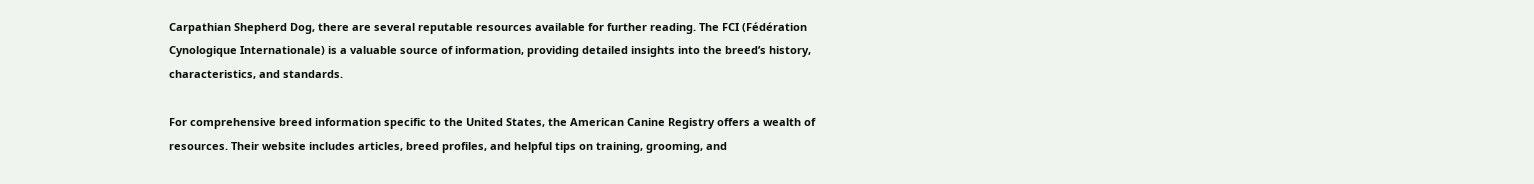Carpathian Shepherd Dog, there are several reputable resources available for further reading. The FCI (Fédération Cynologique Internationale) is a valuable source of information, providing detailed insights into the breed’s history, characteristics, and standards.

For comprehensive breed information specific to the United States, the American Canine Registry offers a wealth of resources. Their website includes articles, breed profiles, and helpful tips on training, grooming, and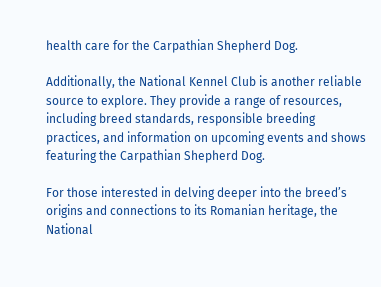health care for the Carpathian Shepherd Dog.

Additionally, the National Kennel Club is another reliable source to explore. They provide a range of resources, including breed standards, responsible breeding practices, and information on upcoming events and shows featuring the Carpathian Shepherd Dog.

For those interested in delving deeper into the breed’s origins and connections to its Romanian heritage, the National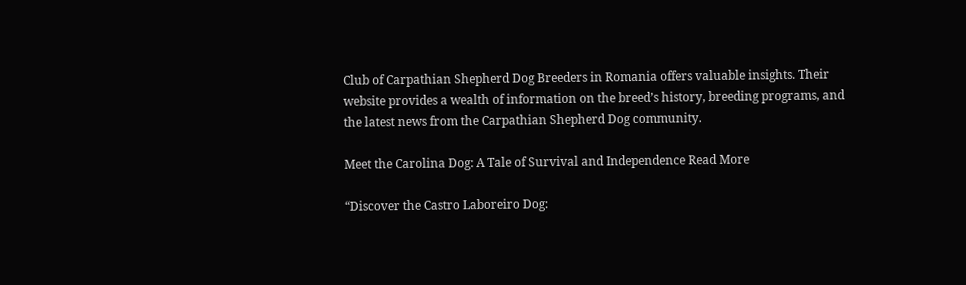Club of Carpathian Shepherd Dog Breeders in Romania offers valuable insights. Their website provides a wealth of information on the breed’s history, breeding programs, and the latest news from the Carpathian Shepherd Dog community.

Meet the Carolina Dog: A Tale of Survival and Independence Read More

“Discover the Castro Laboreiro Dog: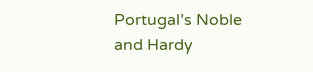Portugal’s Noble and Hardy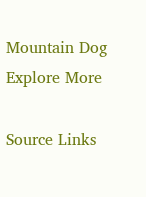Mountain Dog Explore More

Source Links